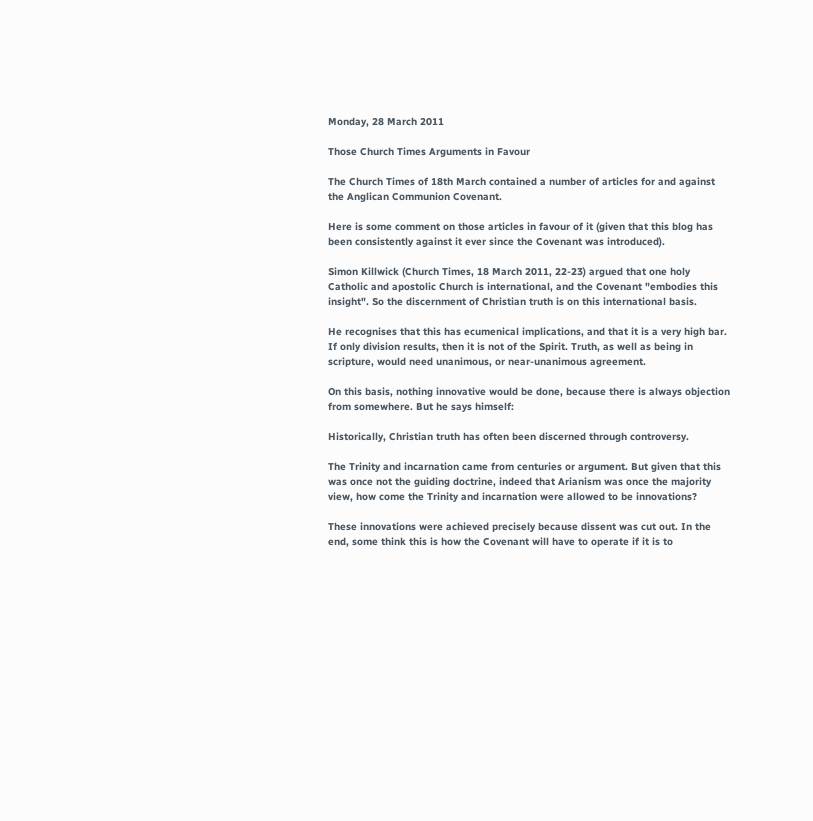Monday, 28 March 2011

Those Church Times Arguments in Favour

The Church Times of 18th March contained a number of articles for and against the Anglican Communion Covenant.

Here is some comment on those articles in favour of it (given that this blog has been consistently against it ever since the Covenant was introduced).

Simon Killwick (Church Times, 18 March 2011, 22-23) argued that one holy Catholic and apostolic Church is international, and the Covenant "embodies this insight". So the discernment of Christian truth is on this international basis.

He recognises that this has ecumenical implications, and that it is a very high bar. If only division results, then it is not of the Spirit. Truth, as well as being in scripture, would need unanimous, or near-unanimous agreement.

On this basis, nothing innovative would be done, because there is always objection from somewhere. But he says himself:

Historically, Christian truth has often been discerned through controversy.

The Trinity and incarnation came from centuries or argument. But given that this was once not the guiding doctrine, indeed that Arianism was once the majority view, how come the Trinity and incarnation were allowed to be innovations?

These innovations were achieved precisely because dissent was cut out. In the end, some think this is how the Covenant will have to operate if it is to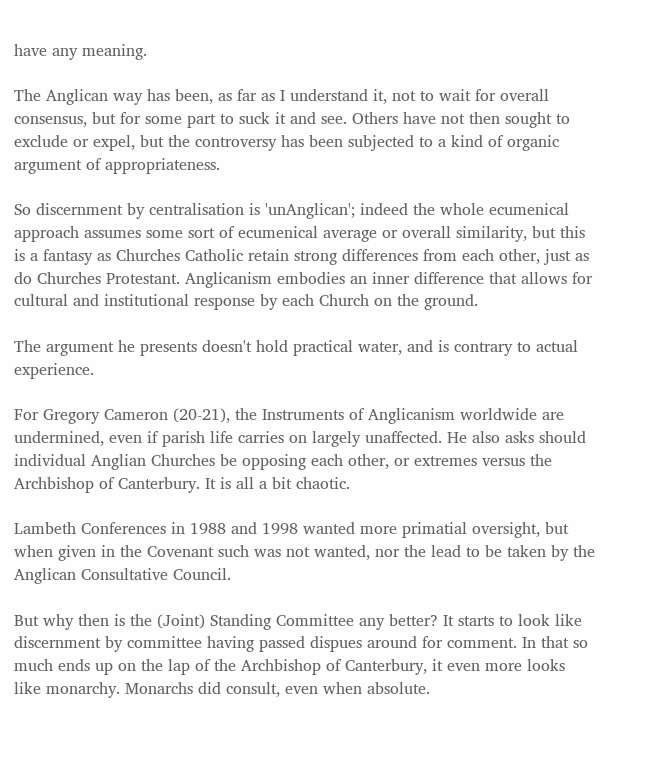have any meaning.

The Anglican way has been, as far as I understand it, not to wait for overall consensus, but for some part to suck it and see. Others have not then sought to exclude or expel, but the controversy has been subjected to a kind of organic argument of appropriateness.

So discernment by centralisation is 'unAnglican'; indeed the whole ecumenical approach assumes some sort of ecumenical average or overall similarity, but this is a fantasy as Churches Catholic retain strong differences from each other, just as do Churches Protestant. Anglicanism embodies an inner difference that allows for cultural and institutional response by each Church on the ground.

The argument he presents doesn't hold practical water, and is contrary to actual experience.

For Gregory Cameron (20-21), the Instruments of Anglicanism worldwide are undermined, even if parish life carries on largely unaffected. He also asks should individual Anglian Churches be opposing each other, or extremes versus the Archbishop of Canterbury. It is all a bit chaotic.

Lambeth Conferences in 1988 and 1998 wanted more primatial oversight, but when given in the Covenant such was not wanted, nor the lead to be taken by the Anglican Consultative Council.

But why then is the (Joint) Standing Committee any better? It starts to look like discernment by committee having passed dispues around for comment. In that so much ends up on the lap of the Archbishop of Canterbury, it even more looks like monarchy. Monarchs did consult, even when absolute.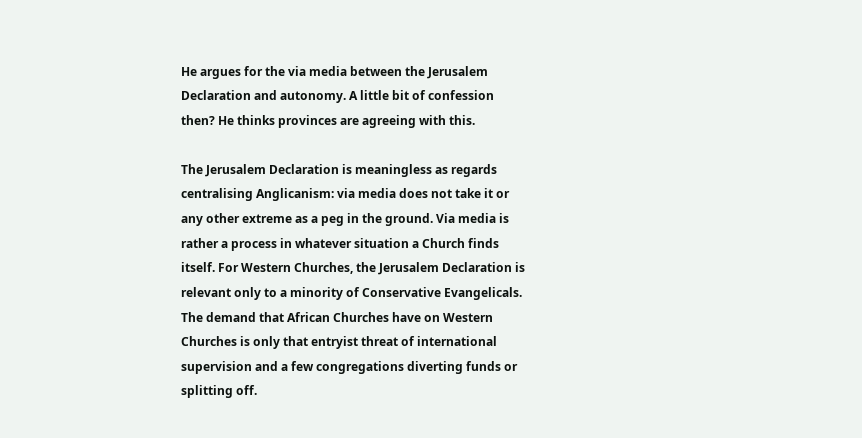He argues for the via media between the Jerusalem Declaration and autonomy. A little bit of confession then? He thinks provinces are agreeing with this.

The Jerusalem Declaration is meaningless as regards centralising Anglicanism: via media does not take it or any other extreme as a peg in the ground. Via media is rather a process in whatever situation a Church finds itself. For Western Churches, the Jerusalem Declaration is relevant only to a minority of Conservative Evangelicals. The demand that African Churches have on Western Churches is only that entryist threat of international supervision and a few congregations diverting funds or splitting off.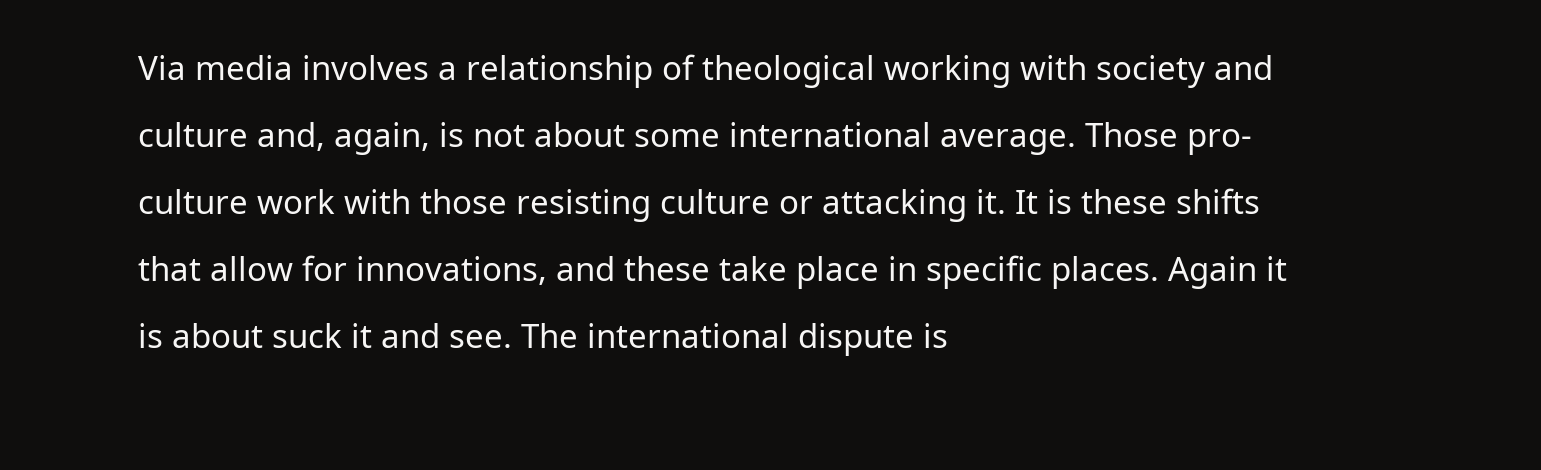Via media involves a relationship of theological working with society and culture and, again, is not about some international average. Those pro-culture work with those resisting culture or attacking it. It is these shifts that allow for innovations, and these take place in specific places. Again it is about suck it and see. The international dispute is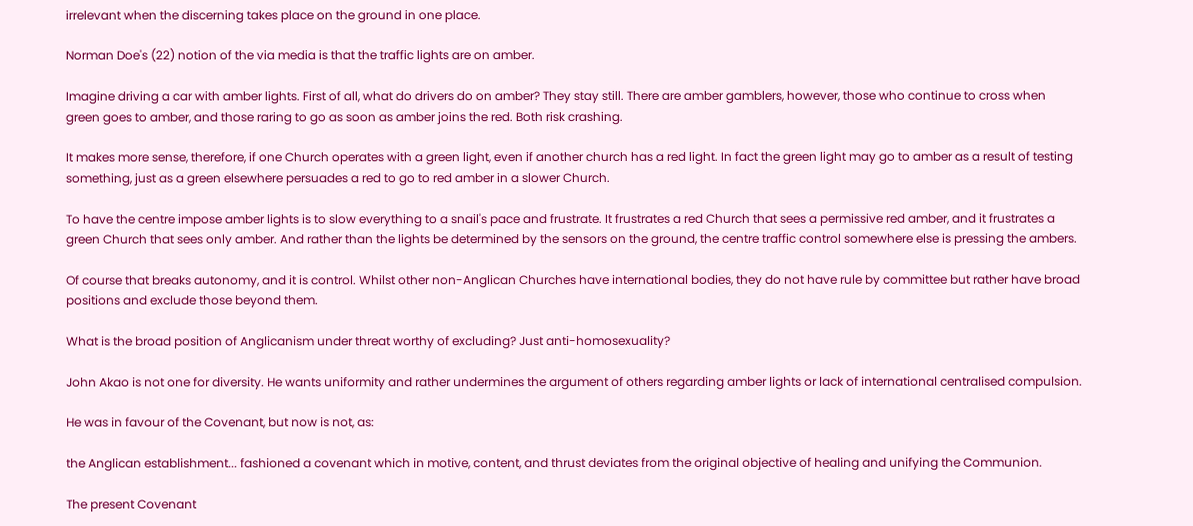irrelevant when the discerning takes place on the ground in one place.

Norman Doe's (22) notion of the via media is that the traffic lights are on amber.

Imagine driving a car with amber lights. First of all, what do drivers do on amber? They stay still. There are amber gamblers, however, those who continue to cross when green goes to amber, and those raring to go as soon as amber joins the red. Both risk crashing.

It makes more sense, therefore, if one Church operates with a green light, even if another church has a red light. In fact the green light may go to amber as a result of testing something, just as a green elsewhere persuades a red to go to red amber in a slower Church.

To have the centre impose amber lights is to slow everything to a snail's pace and frustrate. It frustrates a red Church that sees a permissive red amber, and it frustrates a green Church that sees only amber. And rather than the lights be determined by the sensors on the ground, the centre traffic control somewhere else is pressing the ambers.

Of course that breaks autonomy, and it is control. Whilst other non-Anglican Churches have international bodies, they do not have rule by committee but rather have broad positions and exclude those beyond them.

What is the broad position of Anglicanism under threat worthy of excluding? Just anti-homosexuality?

John Akao is not one for diversity. He wants uniformity and rather undermines the argument of others regarding amber lights or lack of international centralised compulsion.

He was in favour of the Covenant, but now is not, as:

the Anglican establishment... fashioned a covenant which in motive, content, and thrust deviates from the original objective of healing and unifying the Communion.

The present Covenant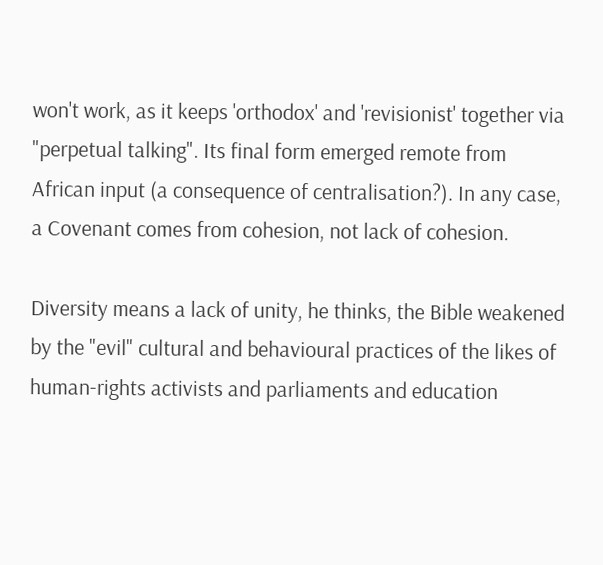won't work, as it keeps 'orthodox' and 'revisionist' together via "perpetual talking". Its final form emerged remote from African input (a consequence of centralisation?). In any case, a Covenant comes from cohesion, not lack of cohesion.

Diversity means a lack of unity, he thinks, the Bible weakened by the "evil" cultural and behavioural practices of the likes of human-rights activists and parliaments and education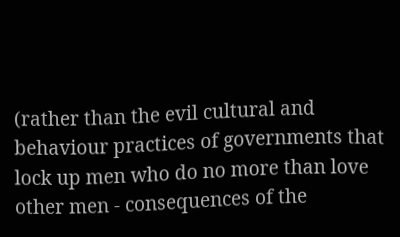(rather than the evil cultural and behaviour practices of governments that lock up men who do no more than love other men - consequences of the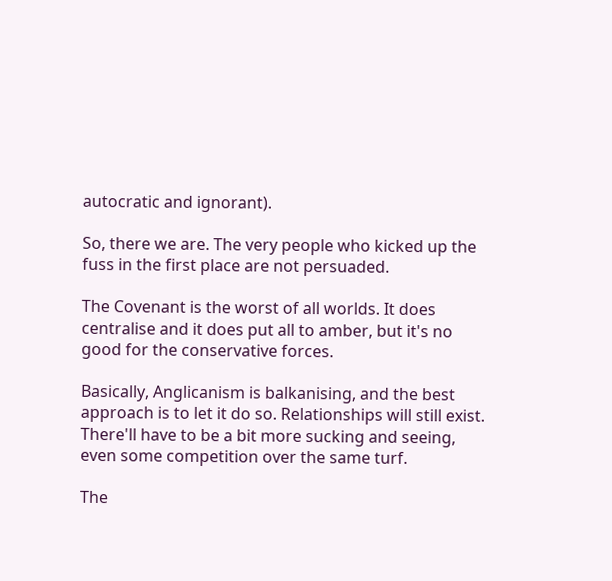autocratic and ignorant).

So, there we are. The very people who kicked up the fuss in the first place are not persuaded.

The Covenant is the worst of all worlds. It does centralise and it does put all to amber, but it's no good for the conservative forces.

Basically, Anglicanism is balkanising, and the best approach is to let it do so. Relationships will still exist. There'll have to be a bit more sucking and seeing, even some competition over the same turf.

The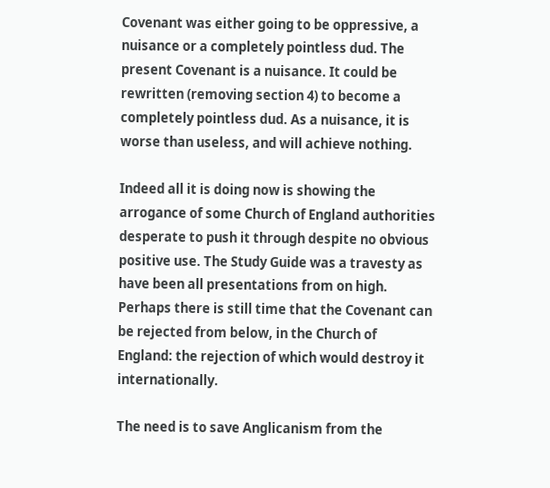Covenant was either going to be oppressive, a nuisance or a completely pointless dud. The present Covenant is a nuisance. It could be rewritten (removing section 4) to become a completely pointless dud. As a nuisance, it is worse than useless, and will achieve nothing.

Indeed all it is doing now is showing the arrogance of some Church of England authorities desperate to push it through despite no obvious positive use. The Study Guide was a travesty as have been all presentations from on high. Perhaps there is still time that the Covenant can be rejected from below, in the Church of England: the rejection of which would destroy it internationally.

The need is to save Anglicanism from the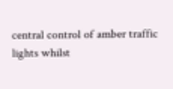central control of amber traffic lights whilst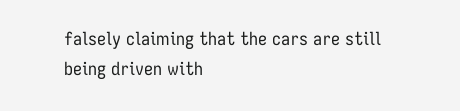falsely claiming that the cars are still being driven with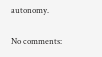autonomy.

No comments: